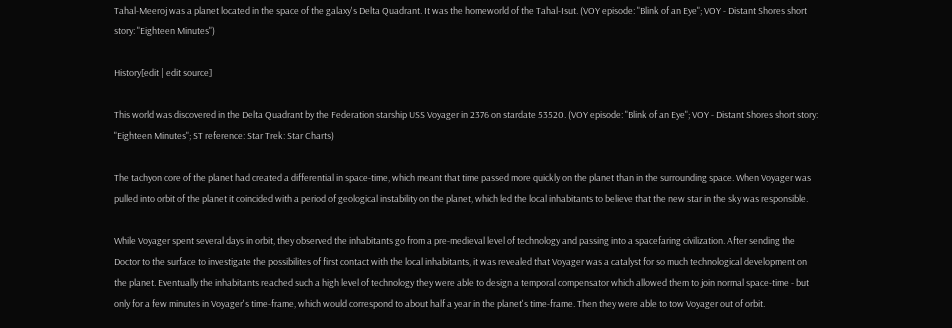Tahal-Meeroj was a planet located in the space of the galaxy's Delta Quadrant. It was the homeworld of the Tahal-Isut. (VOY episode: "Blink of an Eye"; VOY - Distant Shores short story: "Eighteen Minutes")

History[edit | edit source]

This world was discovered in the Delta Quadrant by the Federation starship USS Voyager in 2376 on stardate 53520. (VOY episode: "Blink of an Eye"; VOY - Distant Shores short story: "Eighteen Minutes"; ST reference: Star Trek: Star Charts)

The tachyon core of the planet had created a differential in space-time, which meant that time passed more quickly on the planet than in the surrounding space. When Voyager was pulled into orbit of the planet it coincided with a period of geological instability on the planet, which led the local inhabitants to believe that the new star in the sky was responsible.

While Voyager spent several days in orbit, they observed the inhabitants go from a pre-medieval level of technology and passing into a spacefaring civilization. After sending the Doctor to the surface to investigate the possibilites of first contact with the local inhabitants, it was revealed that Voyager was a catalyst for so much technological development on the planet. Eventually the inhabitants reached such a high level of technology they were able to design a temporal compensator which allowed them to join normal space-time - but only for a few minutes in Voyager's time-frame, which would correspond to about half a year in the planet's time-frame. Then they were able to tow Voyager out of orbit.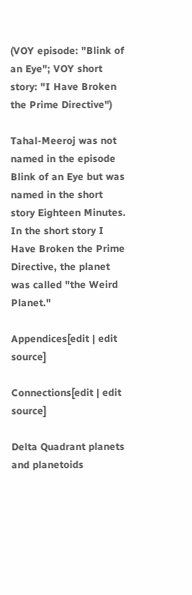(VOY episode: "Blink of an Eye"; VOY short story: "I Have Broken the Prime Directive")

Tahal-Meeroj was not named in the episode Blink of an Eye but was named in the short story Eighteen Minutes. In the short story I Have Broken the Prime Directive, the planet was called "the Weird Planet."

Appendices[edit | edit source]

Connections[edit | edit source]

Delta Quadrant planets and planetoids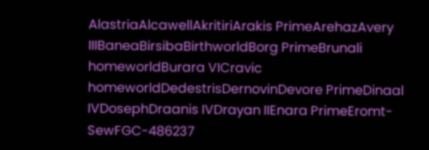AlastriaAlcawellAkritiriArakis PrimeArehazAvery IIIBaneaBirsibaBirthworldBorg PrimeBrunali homeworldBurara VICravic homeworldDedestrisDernovinDevore PrimeDinaal IVDosephDraanis IVDrayan IIEnara PrimeEromt-SewFGC-486237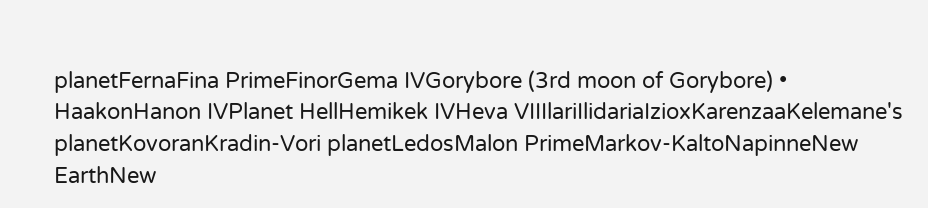planetFernaFina PrimeFinorGema IVGorybore (3rd moon of Gorybore) • HaakonHanon IVPlanet HellHemikek IVHeva VIIIlariIlidariaIzioxKarenzaaKelemane's planetKovoranKradin-Vori planetLedosMalon PrimeMarkov-KaltoNapinneNew EarthNew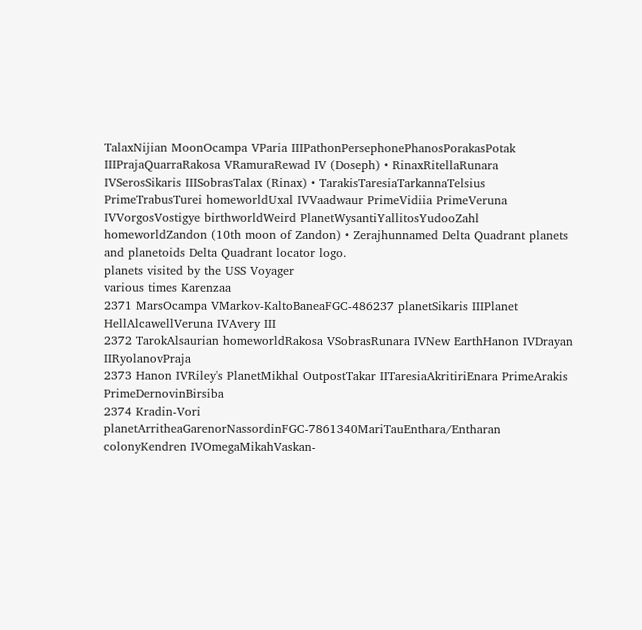TalaxNijian MoonOcampa VParia IIIPathonPersephonePhanosPorakasPotak IIIPrajaQuarraRakosa VRamuraRewad IV (Doseph) • RinaxRitellaRunara IVSerosSikaris IIISobrasTalax (Rinax) • TarakisTaresiaTarkannaTelsius PrimeTrabusTurei homeworldUxal IVVaadwaur PrimeVidiia PrimeVeruna IVVorgosVostigye birthworldWeird PlanetWysantiYallitosYudooZahl homeworldZandon (10th moon of Zandon) • Zerajhunnamed Delta Quadrant planets and planetoids Delta Quadrant locator logo.
planets visited by the USS Voyager
various times Karenzaa
2371 MarsOcampa VMarkov-KaltoBaneaFGC-486237 planetSikaris IIIPlanet HellAlcawellVeruna IVAvery III
2372 TarokAlsaurian homeworldRakosa VSobrasRunara IVNew EarthHanon IVDrayan IIRyolanovPraja
2373 Hanon IVRiley's PlanetMikhal OutpostTakar IITaresiaAkritiriEnara PrimeArakis PrimeDernovinBirsiba
2374 Kradin-Vori planetArritheaGarenorNassordinFGC-7861340MariTauEnthara/Entharan colonyKendren IVOmegaMikahVaskan-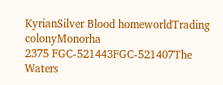KyrianSilver Blood homeworldTrading colonyMonorha
2375 FGC-521443FGC-521407The Waters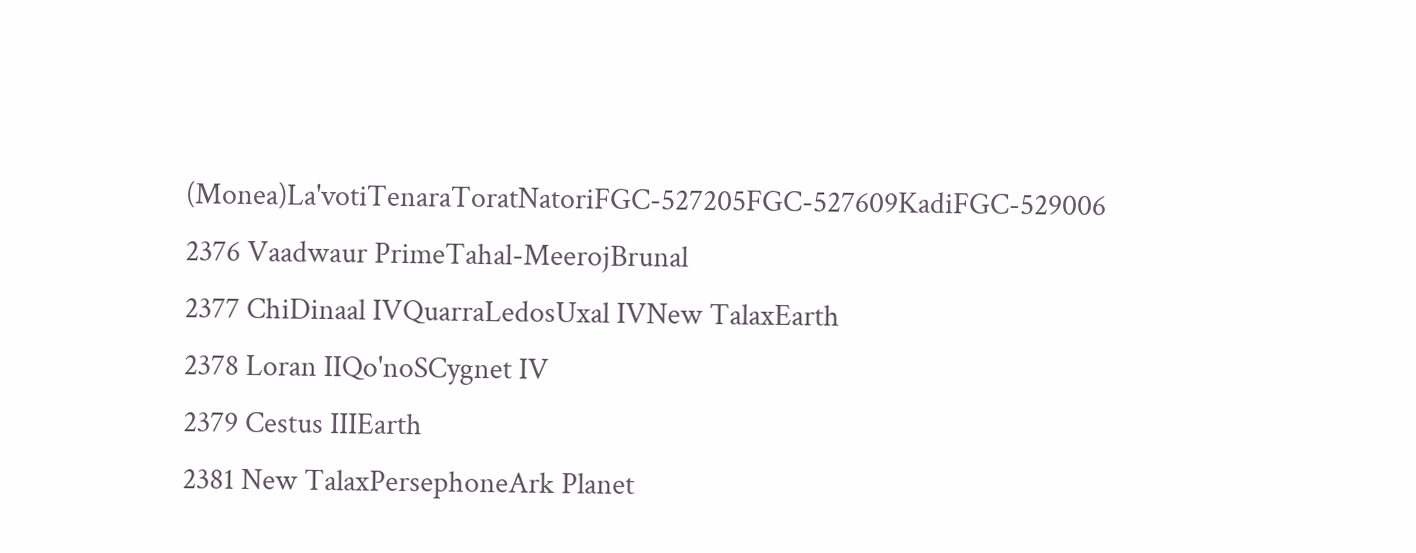(Monea)La'votiTenaraToratNatoriFGC-527205FGC-527609KadiFGC-529006
2376 Vaadwaur PrimeTahal-MeerojBrunal
2377 ChiDinaal IVQuarraLedosUxal IVNew TalaxEarth
2378 Loran IIQo'noSCygnet IV
2379 Cestus IIIEarth
2381 New TalaxPersephoneArk Planet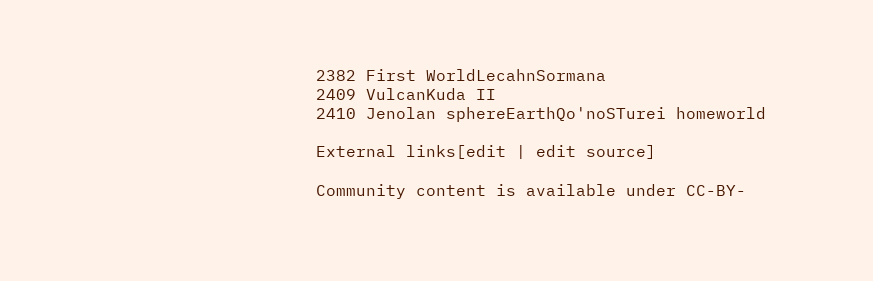2382 First WorldLecahnSormana
2409 VulcanKuda II
2410 Jenolan sphereEarthQo'noSTurei homeworld

External links[edit | edit source]

Community content is available under CC-BY-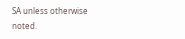SA unless otherwise noted.